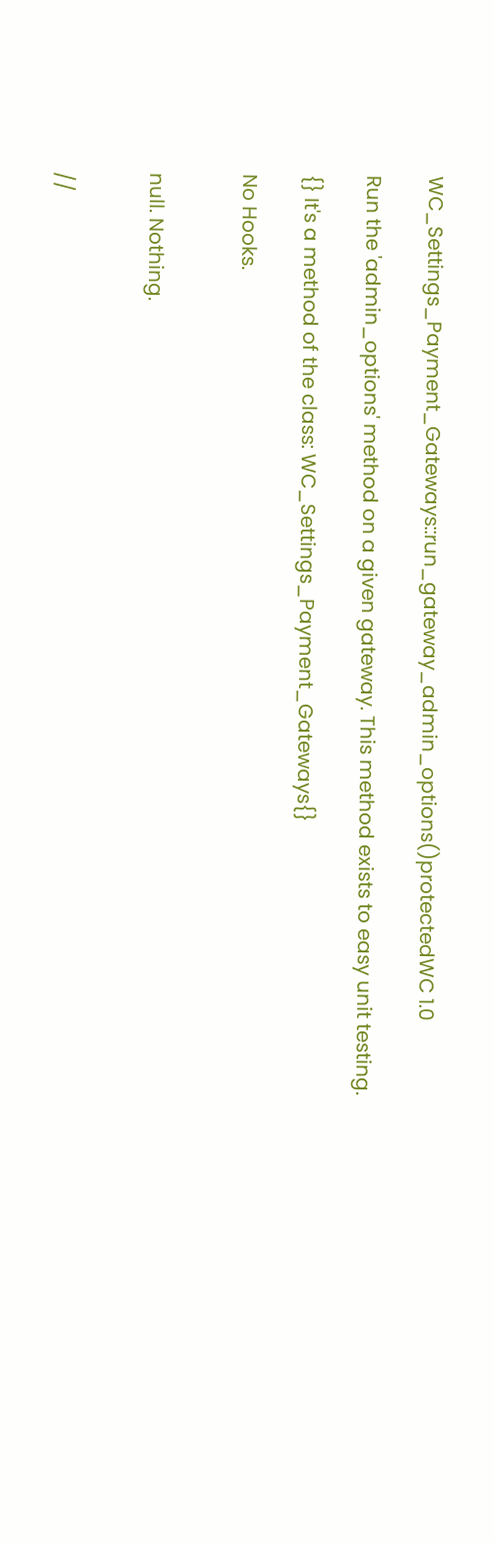WC_Settings_Payment_Gateways::run_gateway_admin_options()protectedWC 1.0

Run the 'admin_options' method on a given gateway. This method exists to easy unit testing.

{} It's a method of the class: WC_Settings_Payment_Gateways{}

No Hooks.


null. Nothing.


//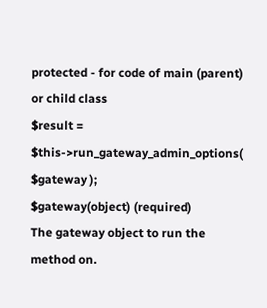protected - for code of main (parent) or child class
$result = $this->run_gateway_admin_options( $gateway );
$gateway(object) (required)
The gateway object to run the method on.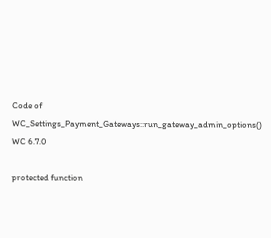Code of WC_Settings_Payment_Gateways::run_gateway_admin_options() WC 6.7.0

protected function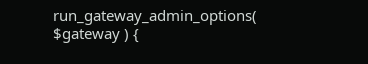run_gateway_admin_options( $gateway ) {